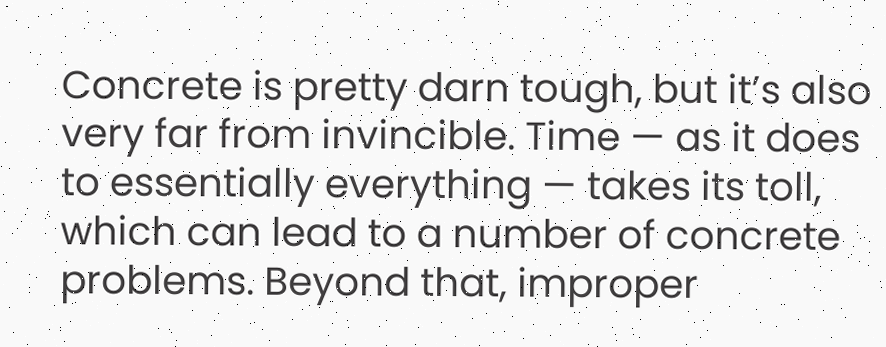Concrete is pretty darn tough, but it’s also very far from invincible. Time — as it does to essentially everything — takes its toll, which can lead to a number of concrete problems. Beyond that, improper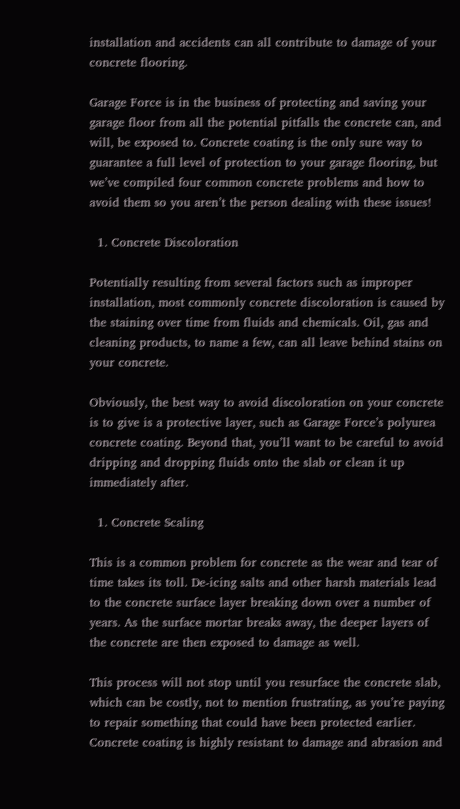installation and accidents can all contribute to damage of your concrete flooring.

Garage Force is in the business of protecting and saving your garage floor from all the potential pitfalls the concrete can, and will, be exposed to. Concrete coating is the only sure way to guarantee a full level of protection to your garage flooring, but we’ve compiled four common concrete problems and how to avoid them so you aren’t the person dealing with these issues!

  1. Concrete Discoloration

Potentially resulting from several factors such as improper installation, most commonly concrete discoloration is caused by the staining over time from fluids and chemicals. Oil, gas and cleaning products, to name a few, can all leave behind stains on your concrete.

Obviously, the best way to avoid discoloration on your concrete is to give is a protective layer, such as Garage Force’s polyurea concrete coating. Beyond that, you’ll want to be careful to avoid dripping and dropping fluids onto the slab or clean it up immediately after.

  1. Concrete Scaling

This is a common problem for concrete as the wear and tear of time takes its toll. De-icing salts and other harsh materials lead to the concrete surface layer breaking down over a number of years. As the surface mortar breaks away, the deeper layers of the concrete are then exposed to damage as well.

This process will not stop until you resurface the concrete slab, which can be costly, not to mention frustrating, as you’re paying to repair something that could have been protected earlier. Concrete coating is highly resistant to damage and abrasion and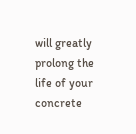will greatly prolong the life of your concrete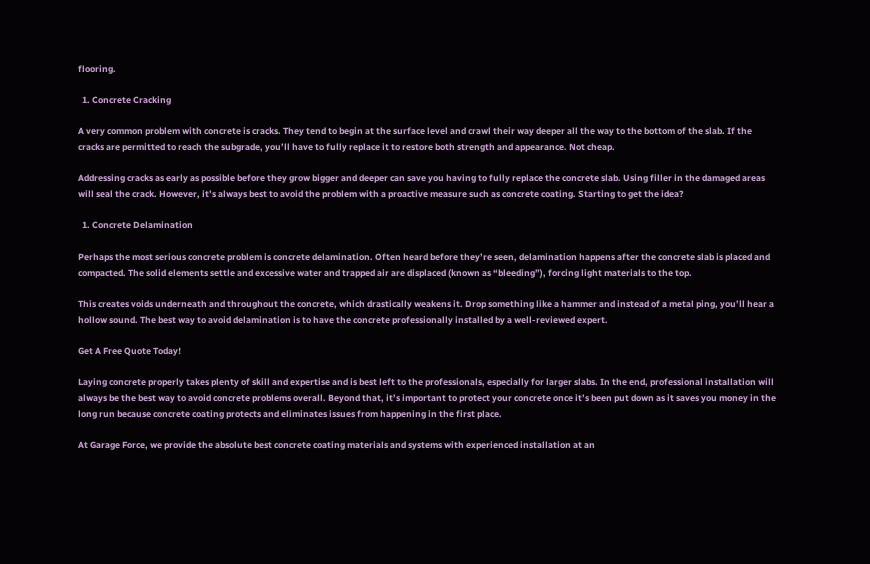flooring.

  1. Concrete Cracking

A very common problem with concrete is cracks. They tend to begin at the surface level and crawl their way deeper all the way to the bottom of the slab. If the cracks are permitted to reach the subgrade, you’ll have to fully replace it to restore both strength and appearance. Not cheap.

Addressing cracks as early as possible before they grow bigger and deeper can save you having to fully replace the concrete slab. Using filler in the damaged areas will seal the crack. However, it’s always best to avoid the problem with a proactive measure such as concrete coating. Starting to get the idea?

  1. Concrete Delamination

Perhaps the most serious concrete problem is concrete delamination. Often heard before they’re seen, delamination happens after the concrete slab is placed and compacted. The solid elements settle and excessive water and trapped air are displaced (known as “bleeding”), forcing light materials to the top.

This creates voids underneath and throughout the concrete, which drastically weakens it. Drop something like a hammer and instead of a metal ping, you’ll hear a hollow sound. The best way to avoid delamination is to have the concrete professionally installed by a well-reviewed expert.

Get A Free Quote Today!

Laying concrete properly takes plenty of skill and expertise and is best left to the professionals, especially for larger slabs. In the end, professional installation will always be the best way to avoid concrete problems overall. Beyond that, it’s important to protect your concrete once it’s been put down as it saves you money in the long run because concrete coating protects and eliminates issues from happening in the first place.

At Garage Force, we provide the absolute best concrete coating materials and systems with experienced installation at an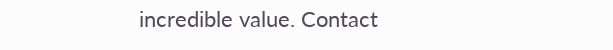incredible value. Contact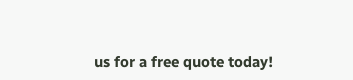us for a free quote today!